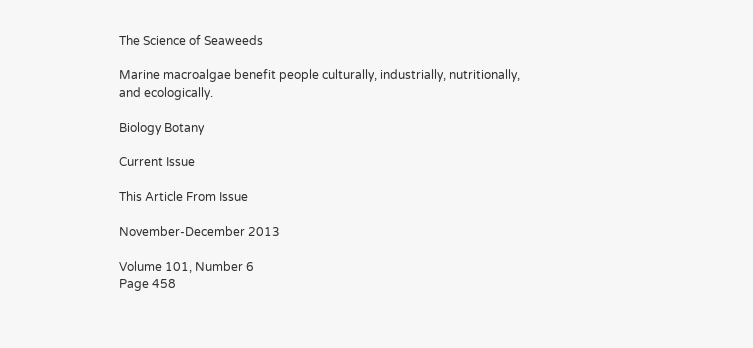The Science of Seaweeds

Marine macroalgae benefit people culturally, industrially, nutritionally, and ecologically.

Biology Botany

Current Issue

This Article From Issue

November-December 2013

Volume 101, Number 6
Page 458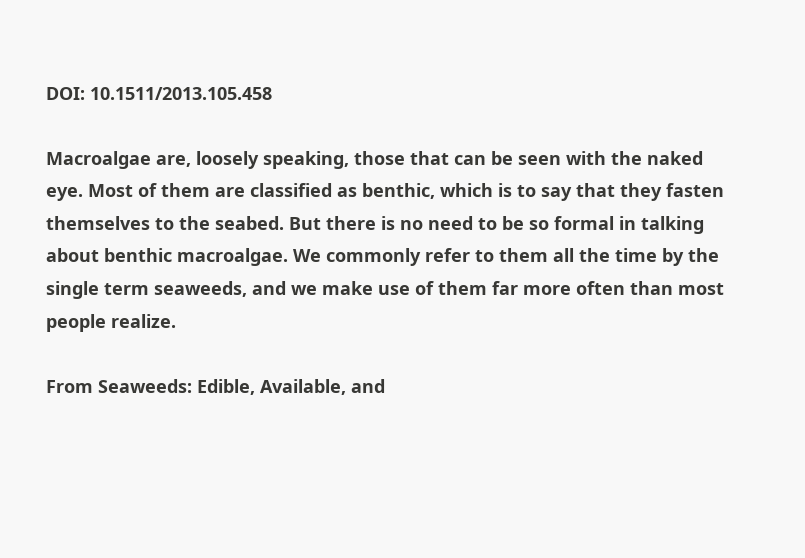DOI: 10.1511/2013.105.458

Macroalgae are, loosely speaking, those that can be seen with the naked eye. Most of them are classified as benthic, which is to say that they fasten themselves to the seabed. But there is no need to be so formal in talking about benthic macroalgae. We commonly refer to them all the time by the single term seaweeds, and we make use of them far more often than most people realize.

From Seaweeds: Edible, Available, and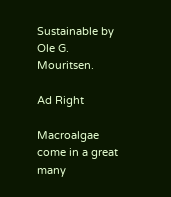Sustainable by Ole G. Mouritsen.

Ad Right

Macroalgae come in a great many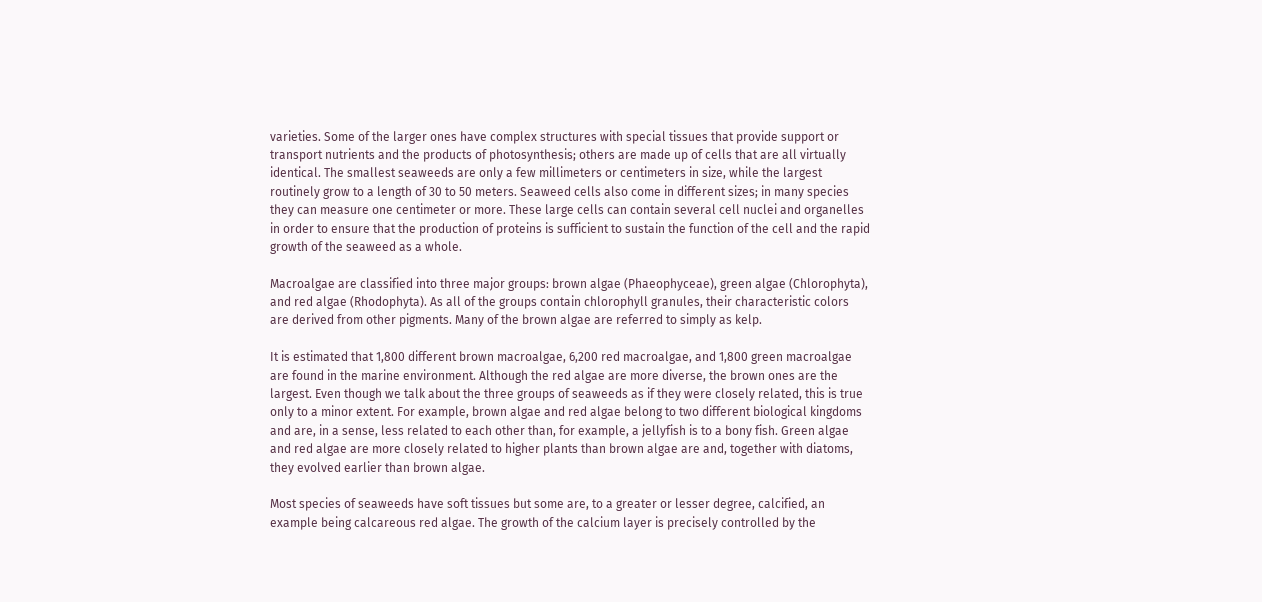varieties. Some of the larger ones have complex structures with special tissues that provide support or transport nutrients and the products of photosynthesis; others are made up of cells that are all virtually identical. The smallest seaweeds are only a few millimeters or centimeters in size, while the largest routinely grow to a length of 30 to 50 meters. Seaweed cells also come in different sizes; in many species they can measure one centimeter or more. These large cells can contain several cell nuclei and organelles in order to ensure that the production of proteins is sufficient to sustain the function of the cell and the rapid growth of the seaweed as a whole.

Macroalgae are classified into three major groups: brown algae (Phaeophyceae), green algae (Chlorophyta), and red algae (Rhodophyta). As all of the groups contain chlorophyll granules, their characteristic colors are derived from other pigments. Many of the brown algae are referred to simply as kelp.

It is estimated that 1,800 different brown macroalgae, 6,200 red macroalgae, and 1,800 green macroalgae are found in the marine environment. Although the red algae are more diverse, the brown ones are the largest. Even though we talk about the three groups of seaweeds as if they were closely related, this is true only to a minor extent. For example, brown algae and red algae belong to two different biological kingdoms and are, in a sense, less related to each other than, for example, a jellyfish is to a bony fish. Green algae and red algae are more closely related to higher plants than brown algae are and, together with diatoms, they evolved earlier than brown algae.

Most species of seaweeds have soft tissues but some are, to a greater or lesser degree, calcified, an example being calcareous red algae. The growth of the calcium layer is precisely controlled by the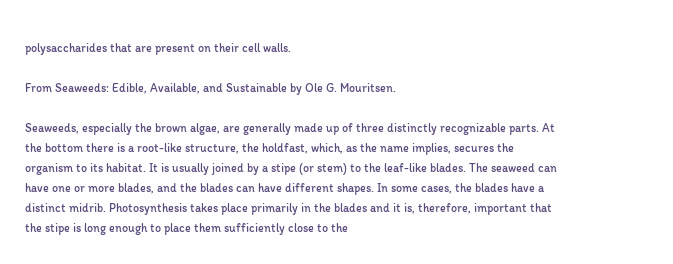polysaccharides that are present on their cell walls.

From Seaweeds: Edible, Available, and Sustainable by Ole G. Mouritsen.

Seaweeds, especially the brown algae, are generally made up of three distinctly recognizable parts. At the bottom there is a root-like structure, the holdfast, which, as the name implies, secures the organism to its habitat. It is usually joined by a stipe (or stem) to the leaf-like blades. The seaweed can have one or more blades, and the blades can have different shapes. In some cases, the blades have a distinct midrib. Photosynthesis takes place primarily in the blades and it is, therefore, important that the stipe is long enough to place them sufficiently close to the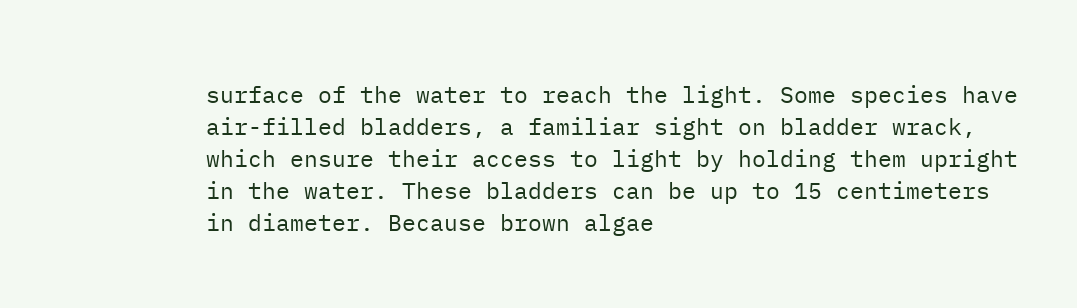surface of the water to reach the light. Some species have air-filled bladders, a familiar sight on bladder wrack, which ensure their access to light by holding them upright in the water. These bladders can be up to 15 centimeters in diameter. Because brown algae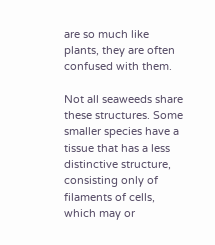are so much like plants, they are often confused with them.

Not all seaweeds share these structures. Some smaller species have a tissue that has a less distinctive structure, consisting only of filaments of cells, which may or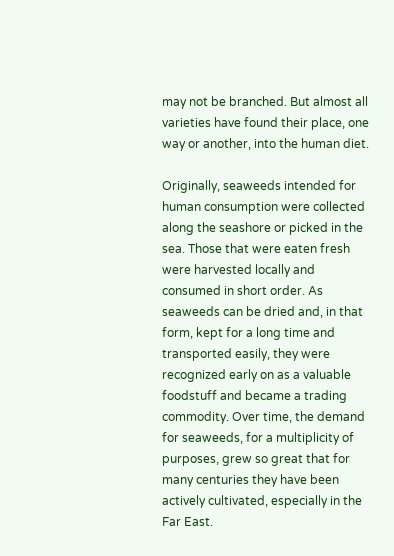may not be branched. But almost all varieties have found their place, one way or another, into the human diet.

Originally, seaweeds intended for human consumption were collected along the seashore or picked in the sea. Those that were eaten fresh were harvested locally and consumed in short order. As seaweeds can be dried and, in that form, kept for a long time and transported easily, they were recognized early on as a valuable foodstuff and became a trading commodity. Over time, the demand for seaweeds, for a multiplicity of purposes, grew so great that for many centuries they have been actively cultivated, especially in the Far East.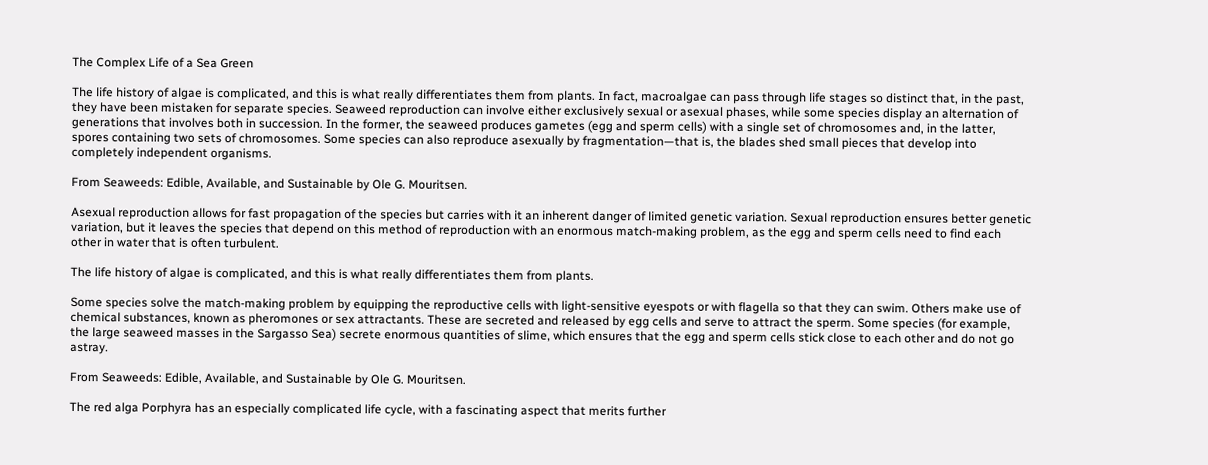The Complex Life of a Sea Green

The life history of algae is complicated, and this is what really differentiates them from plants. In fact, macroalgae can pass through life stages so distinct that, in the past, they have been mistaken for separate species. Seaweed reproduction can involve either exclusively sexual or asexual phases, while some species display an alternation of generations that involves both in succession. In the former, the seaweed produces gametes (egg and sperm cells) with a single set of chromosomes and, in the latter, spores containing two sets of chromosomes. Some species can also reproduce asexually by fragmentation—that is, the blades shed small pieces that develop into completely independent organisms.

From Seaweeds: Edible, Available, and Sustainable by Ole G. Mouritsen.

Asexual reproduction allows for fast propagation of the species but carries with it an inherent danger of limited genetic variation. Sexual reproduction ensures better genetic variation, but it leaves the species that depend on this method of reproduction with an enormous match-making problem, as the egg and sperm cells need to find each other in water that is often turbulent.

The life history of algae is complicated, and this is what really differentiates them from plants.

Some species solve the match-making problem by equipping the reproductive cells with light-sensitive eyespots or with flagella so that they can swim. Others make use of chemical substances, known as pheromones or sex attractants. These are secreted and released by egg cells and serve to attract the sperm. Some species (for example, the large seaweed masses in the Sargasso Sea) secrete enormous quantities of slime, which ensures that the egg and sperm cells stick close to each other and do not go astray.

From Seaweeds: Edible, Available, and Sustainable by Ole G. Mouritsen.

The red alga Porphyra has an especially complicated life cycle, with a fascinating aspect that merits further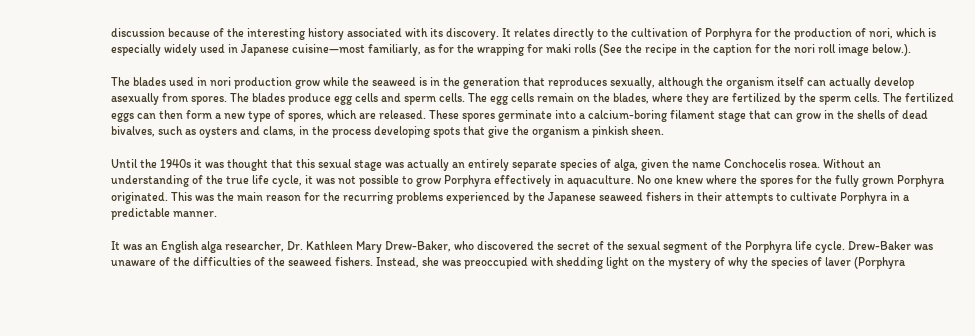discussion because of the interesting history associated with its discovery. It relates directly to the cultivation of Porphyra for the production of nori, which is especially widely used in Japanese cuisine—most familiarly, as for the wrapping for maki rolls (See the recipe in the caption for the nori roll image below.).

The blades used in nori production grow while the seaweed is in the generation that reproduces sexually, although the organism itself can actually develop asexually from spores. The blades produce egg cells and sperm cells. The egg cells remain on the blades, where they are fertilized by the sperm cells. The fertilized eggs can then form a new type of spores, which are released. These spores germinate into a calcium-boring filament stage that can grow in the shells of dead bivalves, such as oysters and clams, in the process developing spots that give the organism a pinkish sheen.

Until the 1940s it was thought that this sexual stage was actually an entirely separate species of alga, given the name Conchocelis rosea. Without an understanding of the true life cycle, it was not possible to grow Porphyra effectively in aquaculture. No one knew where the spores for the fully grown Porphyra originated. This was the main reason for the recurring problems experienced by the Japanese seaweed fishers in their attempts to cultivate Porphyra in a predictable manner.

It was an English alga researcher, Dr. Kathleen Mary Drew-Baker, who discovered the secret of the sexual segment of the Porphyra life cycle. Drew-Baker was unaware of the difficulties of the seaweed fishers. Instead, she was preoccupied with shedding light on the mystery of why the species of laver (Porphyra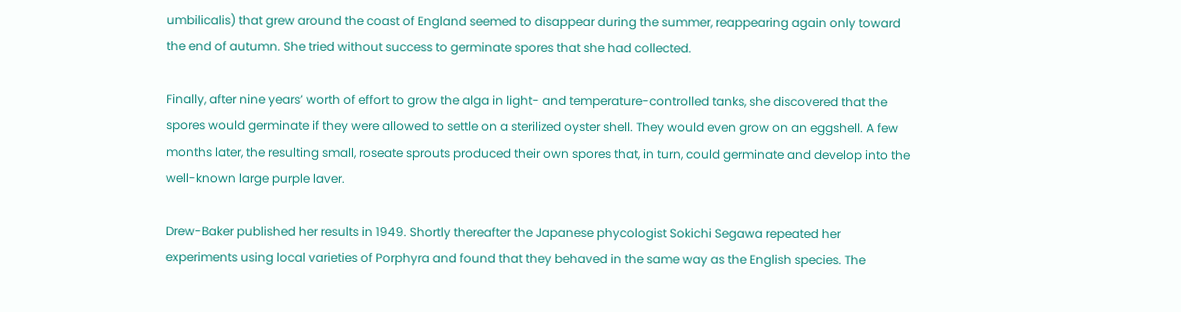umbilicalis) that grew around the coast of England seemed to disappear during the summer, reappearing again only toward the end of autumn. She tried without success to germinate spores that she had collected.

Finally, after nine years’ worth of effort to grow the alga in light- and temperature-controlled tanks, she discovered that the spores would germinate if they were allowed to settle on a sterilized oyster shell. They would even grow on an eggshell. A few months later, the resulting small, roseate sprouts produced their own spores that, in turn, could germinate and develop into the well-known large purple laver.

Drew-Baker published her results in 1949. Shortly thereafter the Japanese phycologist Sokichi Segawa repeated her experiments using local varieties of Porphyra and found that they behaved in the same way as the English species. The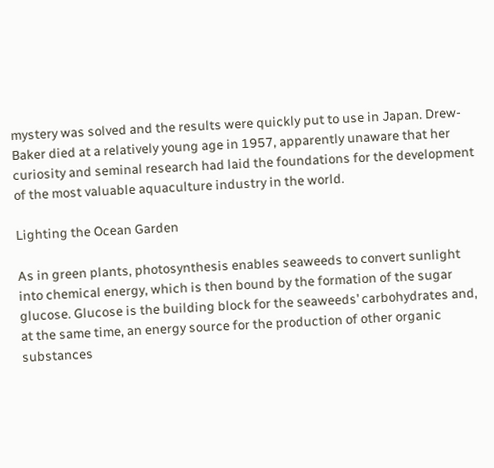mystery was solved and the results were quickly put to use in Japan. Drew-Baker died at a relatively young age in 1957, apparently unaware that her curiosity and seminal research had laid the foundations for the development of the most valuable aquaculture industry in the world.

Lighting the Ocean Garden

As in green plants, photosynthesis enables seaweeds to convert sunlight into chemical energy, which is then bound by the formation of the sugar glucose. Glucose is the building block for the seaweeds’ carbohydrates and, at the same time, an energy source for the production of other organic substances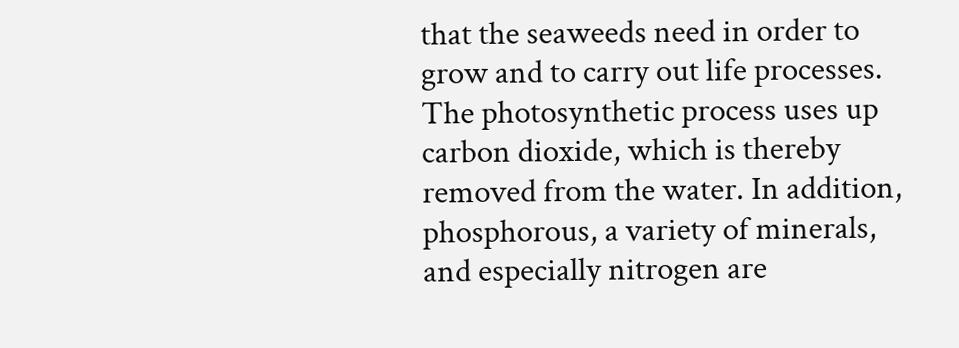that the seaweeds need in order to grow and to carry out life processes. The photosynthetic process uses up carbon dioxide, which is thereby removed from the water. In addition, phosphorous, a variety of minerals, and especially nitrogen are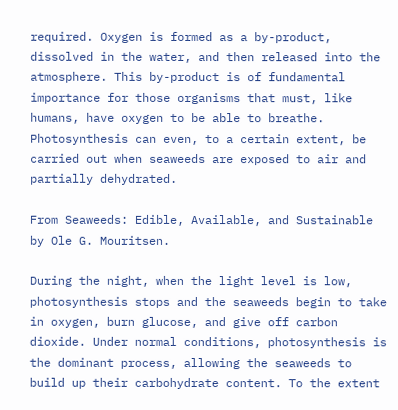required. Oxygen is formed as a by-product, dissolved in the water, and then released into the atmosphere. This by-product is of fundamental importance for those organisms that must, like humans, have oxygen to be able to breathe. Photosynthesis can even, to a certain extent, be carried out when seaweeds are exposed to air and partially dehydrated.

From Seaweeds: Edible, Available, and Sustainable by Ole G. Mouritsen.

During the night, when the light level is low, photosynthesis stops and the seaweeds begin to take in oxygen, burn glucose, and give off carbon dioxide. Under normal conditions, photosynthesis is the dominant process, allowing the seaweeds to build up their carbohydrate content. To the extent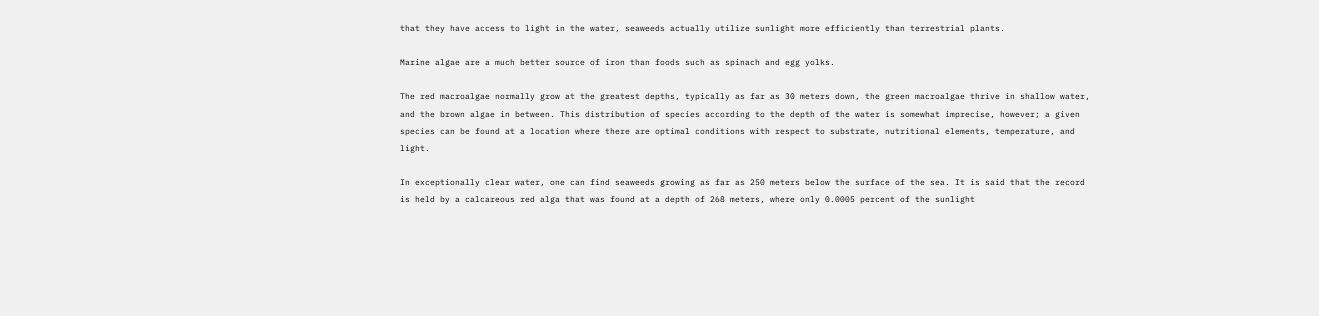that they have access to light in the water, seaweeds actually utilize sunlight more efficiently than terrestrial plants.

Marine algae are a much better source of iron than foods such as spinach and egg yolks.

The red macroalgae normally grow at the greatest depths, typically as far as 30 meters down, the green macroalgae thrive in shallow water, and the brown algae in between. This distribution of species according to the depth of the water is somewhat imprecise, however; a given species can be found at a location where there are optimal conditions with respect to substrate, nutritional elements, temperature, and light.

In exceptionally clear water, one can find seaweeds growing as far as 250 meters below the surface of the sea. It is said that the record is held by a calcareous red alga that was found at a depth of 268 meters, where only 0.0005 percent of the sunlight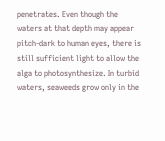penetrates. Even though the waters at that depth may appear pitch-dark to human eyes, there is still sufficient light to allow the alga to photosynthesize. In turbid waters, seaweeds grow only in the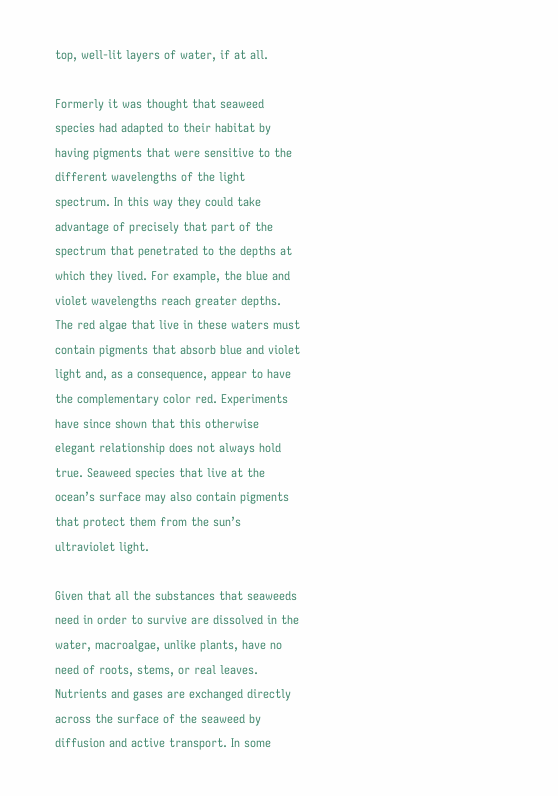top, well-lit layers of water, if at all.

Formerly it was thought that seaweed species had adapted to their habitat by having pigments that were sensitive to the different wavelengths of the light spectrum. In this way they could take advantage of precisely that part of the spectrum that penetrated to the depths at which they lived. For example, the blue and violet wavelengths reach greater depths. The red algae that live in these waters must contain pigments that absorb blue and violet light and, as a consequence, appear to have the complementary color red. Experiments have since shown that this otherwise elegant relationship does not always hold true. Seaweed species that live at the ocean’s surface may also contain pigments that protect them from the sun’s ultraviolet light.

Given that all the substances that seaweeds need in order to survive are dissolved in the water, macroalgae, unlike plants, have no need of roots, stems, or real leaves. Nutrients and gases are exchanged directly across the surface of the seaweed by diffusion and active transport. In some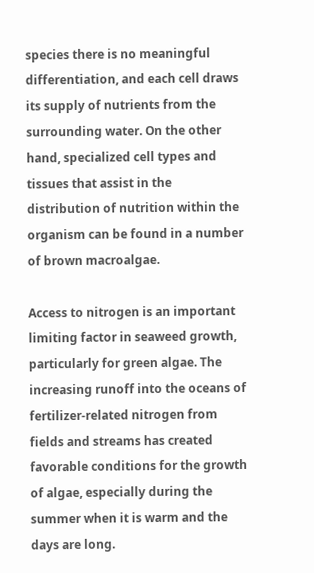species there is no meaningful differentiation, and each cell draws its supply of nutrients from the surrounding water. On the other hand, specialized cell types and tissues that assist in the distribution of nutrition within the organism can be found in a number of brown macroalgae.

Access to nitrogen is an important limiting factor in seaweed growth, particularly for green algae. The increasing runoff into the oceans of fertilizer-related nitrogen from fields and streams has created favorable conditions for the growth of algae, especially during the summer when it is warm and the days are long.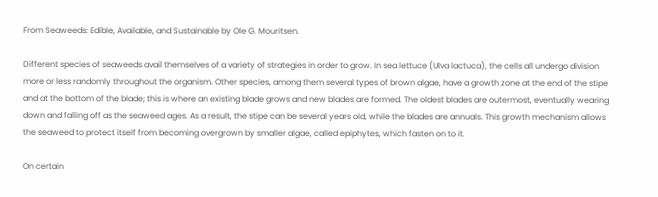From Seaweeds: Edible, Available, and Sustainable by Ole G. Mouritsen.

Different species of seaweeds avail themselves of a variety of strategies in order to grow. In sea lettuce (Ulva lactuca), the cells all undergo division more or less randomly throughout the organism. Other species, among them several types of brown algae, have a growth zone at the end of the stipe and at the bottom of the blade; this is where an existing blade grows and new blades are formed. The oldest blades are outermost, eventually wearing down and falling off as the seaweed ages. As a result, the stipe can be several years old, while the blades are annuals. This growth mechanism allows the seaweed to protect itself from becoming overgrown by smaller algae, called epiphytes, which fasten on to it.

On certain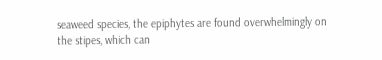seaweed species, the epiphytes are found overwhelmingly on the stipes, which can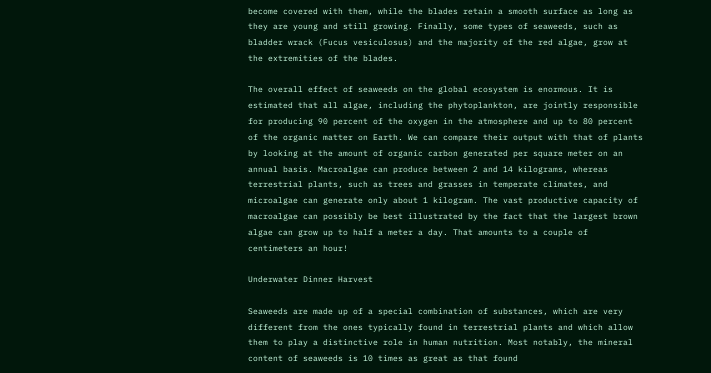become covered with them, while the blades retain a smooth surface as long as they are young and still growing. Finally, some types of seaweeds, such as bladder wrack (Fucus vesiculosus) and the majority of the red algae, grow at the extremities of the blades.

The overall effect of seaweeds on the global ecosystem is enormous. It is estimated that all algae, including the phytoplankton, are jointly responsible for producing 90 percent of the oxygen in the atmosphere and up to 80 percent of the organic matter on Earth. We can compare their output with that of plants by looking at the amount of organic carbon generated per square meter on an annual basis. Macroalgae can produce between 2 and 14 kilograms, whereas terrestrial plants, such as trees and grasses in temperate climates, and microalgae can generate only about 1 kilogram. The vast productive capacity of macroalgae can possibly be best illustrated by the fact that the largest brown algae can grow up to half a meter a day. That amounts to a couple of centimeters an hour!

Underwater Dinner Harvest

Seaweeds are made up of a special combination of substances, which are very different from the ones typically found in terrestrial plants and which allow them to play a distinctive role in human nutrition. Most notably, the mineral content of seaweeds is 10 times as great as that found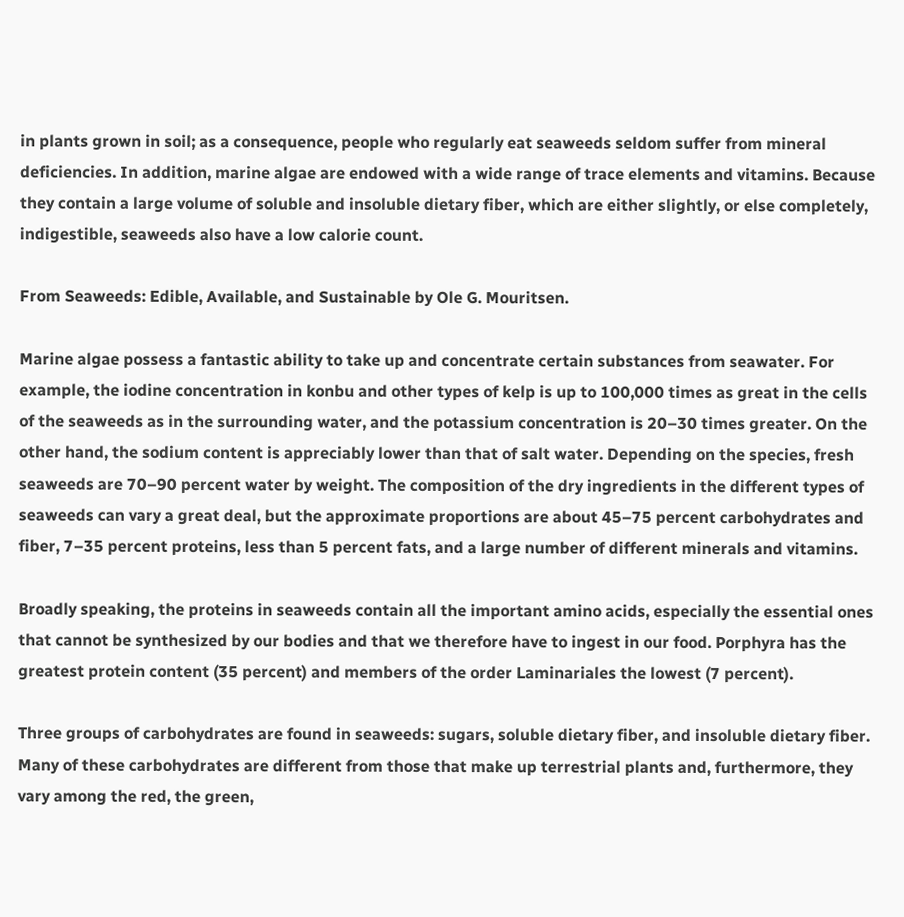in plants grown in soil; as a consequence, people who regularly eat seaweeds seldom suffer from mineral deficiencies. In addition, marine algae are endowed with a wide range of trace elements and vitamins. Because they contain a large volume of soluble and insoluble dietary fiber, which are either slightly, or else completely, indigestible, seaweeds also have a low calorie count.

From Seaweeds: Edible, Available, and Sustainable by Ole G. Mouritsen.

Marine algae possess a fantastic ability to take up and concentrate certain substances from seawater. For example, the iodine concentration in konbu and other types of kelp is up to 100,000 times as great in the cells of the seaweeds as in the surrounding water, and the potassium concentration is 20–30 times greater. On the other hand, the sodium content is appreciably lower than that of salt water. Depending on the species, fresh seaweeds are 70–90 percent water by weight. The composition of the dry ingredients in the different types of seaweeds can vary a great deal, but the approximate proportions are about 45–75 percent carbohydrates and fiber, 7–35 percent proteins, less than 5 percent fats, and a large number of different minerals and vitamins.

Broadly speaking, the proteins in seaweeds contain all the important amino acids, especially the essential ones that cannot be synthesized by our bodies and that we therefore have to ingest in our food. Porphyra has the greatest protein content (35 percent) and members of the order Laminariales the lowest (7 percent).

Three groups of carbohydrates are found in seaweeds: sugars, soluble dietary fiber, and insoluble dietary fiber. Many of these carbohydrates are different from those that make up terrestrial plants and, furthermore, they vary among the red, the green,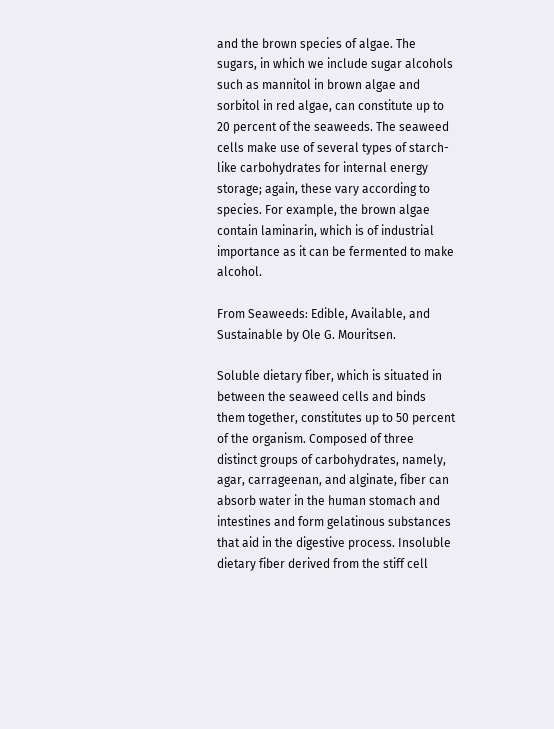and the brown species of algae. The sugars, in which we include sugar alcohols such as mannitol in brown algae and sorbitol in red algae, can constitute up to 20 percent of the seaweeds. The seaweed cells make use of several types of starch-like carbohydrates for internal energy storage; again, these vary according to species. For example, the brown algae contain laminarin, which is of industrial importance as it can be fermented to make alcohol.

From Seaweeds: Edible, Available, and Sustainable by Ole G. Mouritsen.

Soluble dietary fiber, which is situated in between the seaweed cells and binds them together, constitutes up to 50 percent of the organism. Composed of three distinct groups of carbohydrates, namely, agar, carrageenan, and alginate, fiber can absorb water in the human stomach and intestines and form gelatinous substances that aid in the digestive process. Insoluble dietary fiber derived from the stiff cell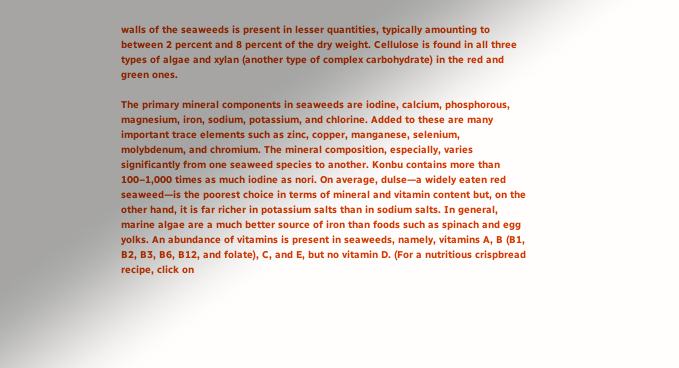walls of the seaweeds is present in lesser quantities, typically amounting to between 2 percent and 8 percent of the dry weight. Cellulose is found in all three types of algae and xylan (another type of complex carbohydrate) in the red and green ones.

The primary mineral components in seaweeds are iodine, calcium, phosphorous, magnesium, iron, sodium, potassium, and chlorine. Added to these are many important trace elements such as zinc, copper, manganese, selenium, molybdenum, and chromium. The mineral composition, especially, varies significantly from one seaweed species to another. Konbu contains more than 100–1,000 times as much iodine as nori. On average, dulse—a widely eaten red seaweed—is the poorest choice in terms of mineral and vitamin content but, on the other hand, it is far richer in potassium salts than in sodium salts. In general, marine algae are a much better source of iron than foods such as spinach and egg yolks. An abundance of vitamins is present in seaweeds, namely, vitamins A, B (B1, B2, B3, B6, B12, and folate), C, and E, but no vitamin D. (For a nutritious crispbread recipe, click on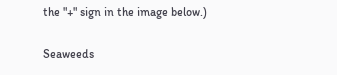the "+" sign in the image below.)

Seaweeds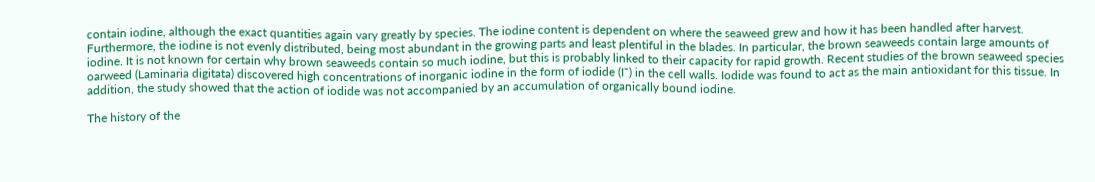contain iodine, although the exact quantities again vary greatly by species. The iodine content is dependent on where the seaweed grew and how it has been handled after harvest. Furthermore, the iodine is not evenly distributed, being most abundant in the growing parts and least plentiful in the blades. In particular, the brown seaweeds contain large amounts of iodine. It is not known for certain why brown seaweeds contain so much iodine, but this is probably linked to their capacity for rapid growth. Recent studies of the brown seaweed species oarweed (Laminaria digitata) discovered high concentrations of inorganic iodine in the form of iodide (I¯) in the cell walls. Iodide was found to act as the main antioxidant for this tissue. In addition, the study showed that the action of iodide was not accompanied by an accumulation of organically bound iodine.

The history of the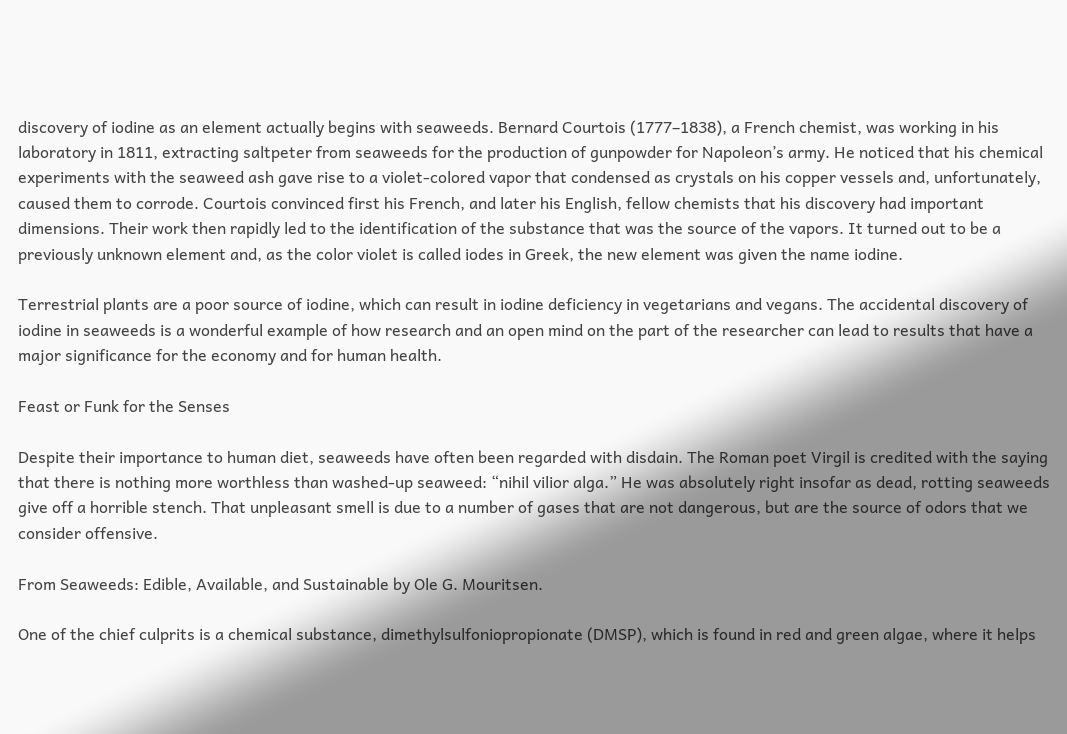discovery of iodine as an element actually begins with seaweeds. Bernard Courtois (1777–1838), a French chemist, was working in his laboratory in 1811, extracting saltpeter from seaweeds for the production of gunpowder for Napoleon’s army. He noticed that his chemical experiments with the seaweed ash gave rise to a violet-colored vapor that condensed as crystals on his copper vessels and, unfortunately, caused them to corrode. Courtois convinced first his French, and later his English, fellow chemists that his discovery had important dimensions. Their work then rapidly led to the identification of the substance that was the source of the vapors. It turned out to be a previously unknown element and, as the color violet is called iodes in Greek, the new element was given the name iodine.

Terrestrial plants are a poor source of iodine, which can result in iodine deficiency in vegetarians and vegans. The accidental discovery of iodine in seaweeds is a wonderful example of how research and an open mind on the part of the researcher can lead to results that have a major significance for the economy and for human health.

Feast or Funk for the Senses

Despite their importance to human diet, seaweeds have often been regarded with disdain. The Roman poet Virgil is credited with the saying that there is nothing more worthless than washed-up seaweed: “nihil vilior alga.” He was absolutely right insofar as dead, rotting seaweeds give off a horrible stench. That unpleasant smell is due to a number of gases that are not dangerous, but are the source of odors that we consider offensive.

From Seaweeds: Edible, Available, and Sustainable by Ole G. Mouritsen.

One of the chief culprits is a chemical substance, dimethylsulfoniopropionate (DMSP), which is found in red and green algae, where it helps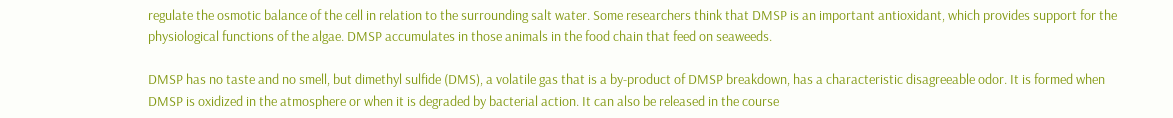regulate the osmotic balance of the cell in relation to the surrounding salt water. Some researchers think that DMSP is an important antioxidant, which provides support for the physiological functions of the algae. DMSP accumulates in those animals in the food chain that feed on seaweeds.

DMSP has no taste and no smell, but dimethyl sulfide (DMS), a volatile gas that is a by-product of DMSP breakdown, has a characteristic disagreeable odor. It is formed when DMSP is oxidized in the atmosphere or when it is degraded by bacterial action. It can also be released in the course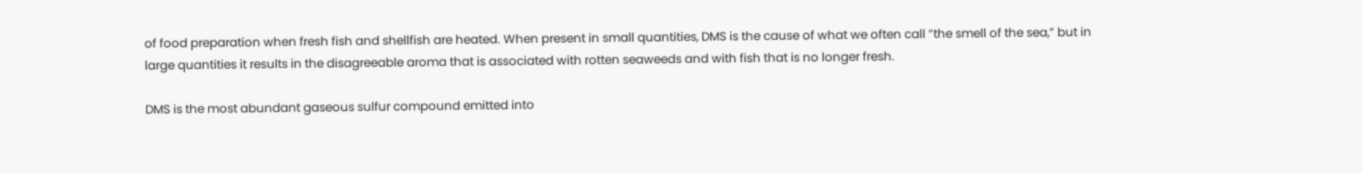of food preparation when fresh fish and shellfish are heated. When present in small quantities, DMS is the cause of what we often call “the smell of the sea,” but in large quantities it results in the disagreeable aroma that is associated with rotten seaweeds and with fish that is no longer fresh.

DMS is the most abundant gaseous sulfur compound emitted into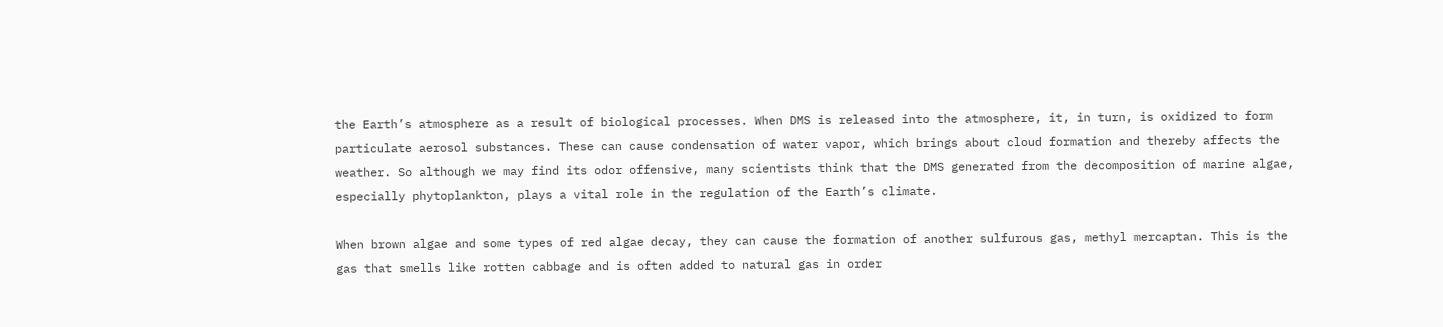the Earth’s atmosphere as a result of biological processes. When DMS is released into the atmosphere, it, in turn, is oxidized to form particulate aerosol substances. These can cause condensation of water vapor, which brings about cloud formation and thereby affects the weather. So although we may find its odor offensive, many scientists think that the DMS generated from the decomposition of marine algae, especially phytoplankton, plays a vital role in the regulation of the Earth’s climate.

When brown algae and some types of red algae decay, they can cause the formation of another sulfurous gas, methyl mercaptan. This is the gas that smells like rotten cabbage and is often added to natural gas in order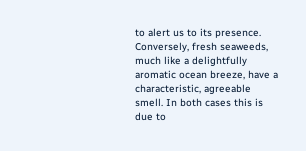to alert us to its presence. Conversely, fresh seaweeds, much like a delightfully aromatic ocean breeze, have a characteristic, agreeable smell. In both cases this is due to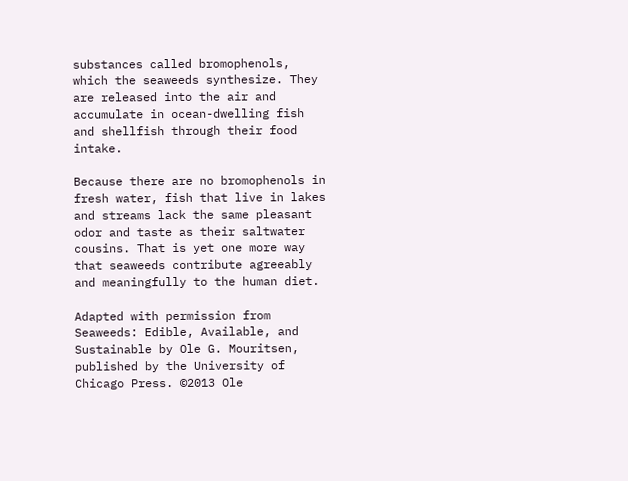substances called bromophenols, which the seaweeds synthesize. They are released into the air and accumulate in ocean-dwelling fish and shellfish through their food intake.

Because there are no bromophenols in fresh water, fish that live in lakes and streams lack the same pleasant odor and taste as their saltwater cousins. That is yet one more way that seaweeds contribute agreeably and meaningfully to the human diet.

Adapted with permission from Seaweeds: Edible, Available, and Sustainable by Ole G. Mouritsen, published by the University of Chicago Press. ©2013 Ole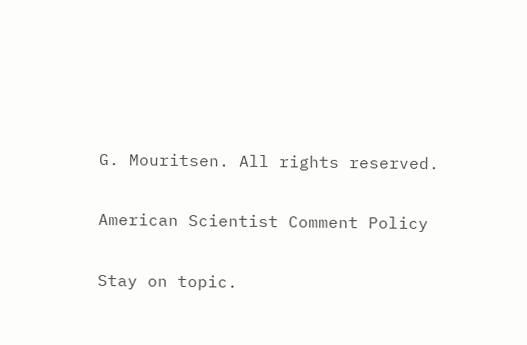G. Mouritsen. All rights reserved.

American Scientist Comment Policy

Stay on topic.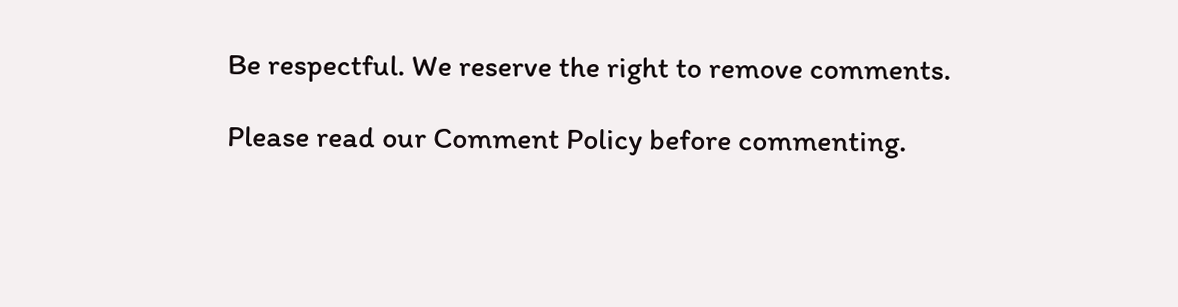Be respectful. We reserve the right to remove comments.

Please read our Comment Policy before commenting.